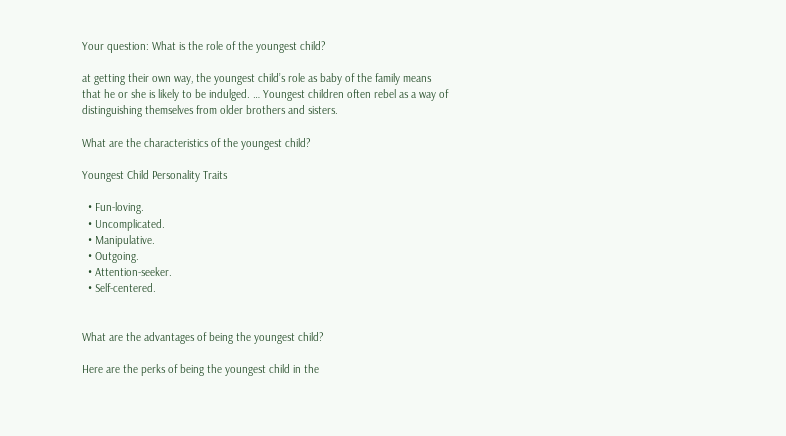Your question: What is the role of the youngest child?

at getting their own way, the youngest child’s role as baby of the family means that he or she is likely to be indulged. … Youngest children often rebel as a way of distinguishing themselves from older brothers and sisters.

What are the characteristics of the youngest child?

Youngest Child Personality Traits

  • Fun-loving.
  • Uncomplicated.
  • Manipulative.
  • Outgoing.
  • Attention-seeker.
  • Self-centered.


What are the advantages of being the youngest child?

Here are the perks of being the youngest child in the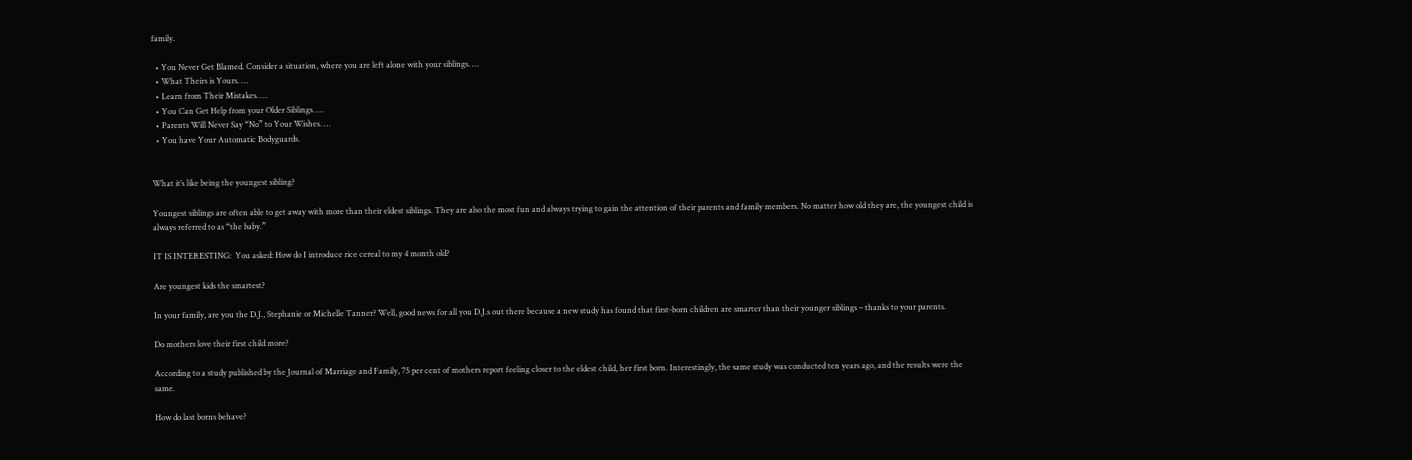family.

  • You Never Get Blamed. Consider a situation, where you are left alone with your siblings. …
  • What Theirs is Yours. …
  • Learn from Their Mistakes. …
  • You Can Get Help from your Older Siblings. …
  • Parents Will Never Say “No” to Your Wishes. …
  • You have Your Automatic Bodyguards.


What it’s like being the youngest sibling?

Youngest siblings are often able to get away with more than their eldest siblings. They are also the most fun and always trying to gain the attention of their parents and family members. No matter how old they are, the youngest child is always referred to as “the baby.”

IT IS INTERESTING:  You asked: How do I introduce rice cereal to my 4 month old?

Are youngest kids the smartest?

In your family, are you the D.J., Stephanie or Michelle Tanner? Well, good news for all you D.J.s out there because a new study has found that first-born children are smarter than their younger siblings – thanks to your parents.

Do mothers love their first child more?

According to a study published by the Journal of Marriage and Family, 75 per cent of mothers report feeling closer to the eldest child, her first born. Interestingly, the same study was conducted ten years ago, and the results were the same.

How do last borns behave?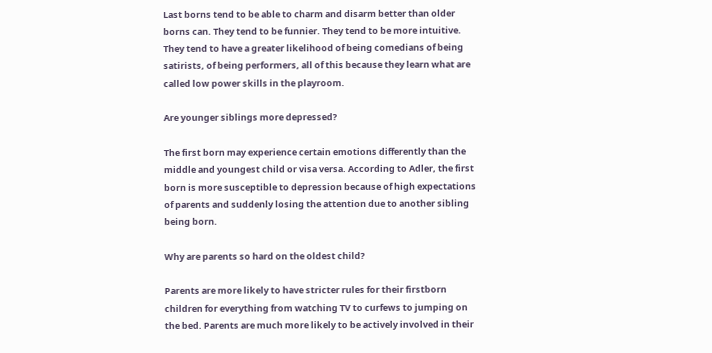Last borns tend to be able to charm and disarm better than older borns can. They tend to be funnier. They tend to be more intuitive. They tend to have a greater likelihood of being comedians of being satirists, of being performers, all of this because they learn what are called low power skills in the playroom.

Are younger siblings more depressed?

The first born may experience certain emotions differently than the middle and youngest child or visa versa. According to Adler, the first born is more susceptible to depression because of high expectations of parents and suddenly losing the attention due to another sibling being born.

Why are parents so hard on the oldest child?

Parents are more likely to have stricter rules for their firstborn children for everything from watching TV to curfews to jumping on the bed. Parents are much more likely to be actively involved in their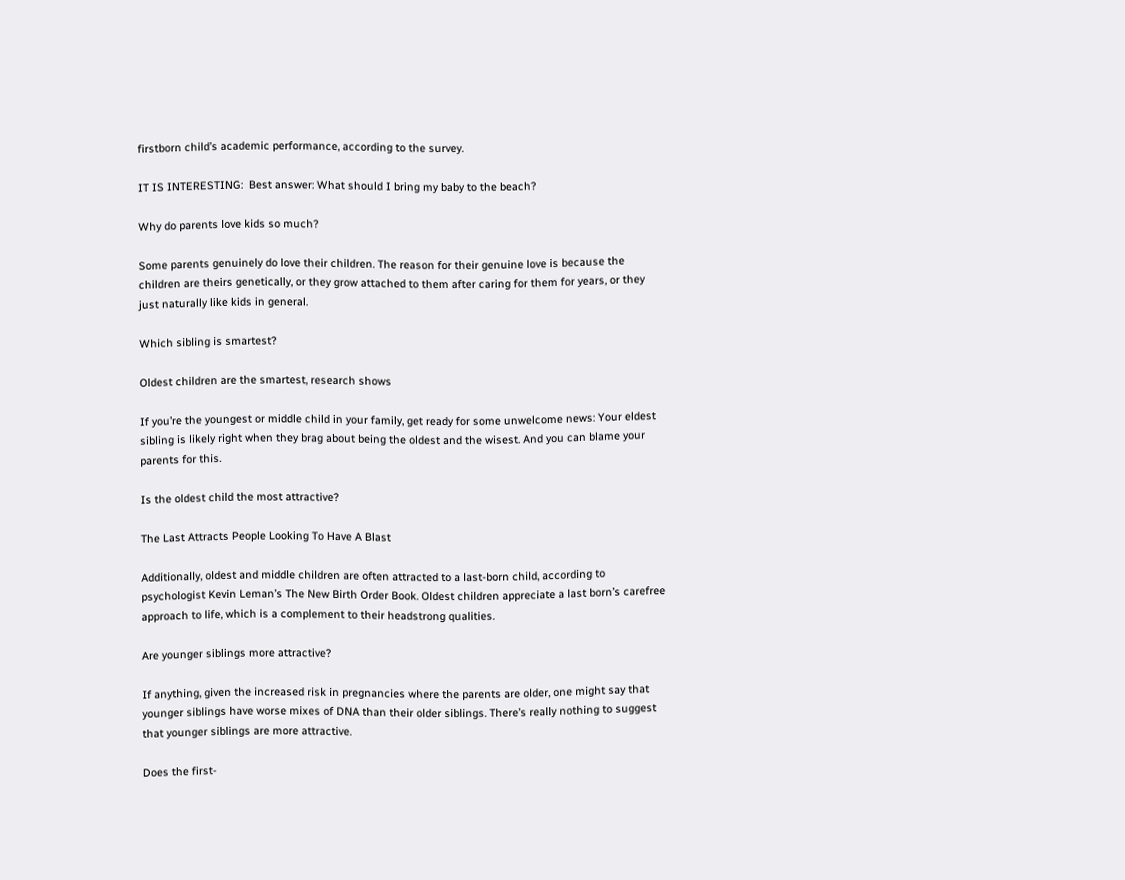firstborn child’s academic performance, according to the survey.

IT IS INTERESTING:  Best answer: What should I bring my baby to the beach?

Why do parents love kids so much?

Some parents genuinely do love their children. The reason for their genuine love is because the children are theirs genetically, or they grow attached to them after caring for them for years, or they just naturally like kids in general.

Which sibling is smartest?

Oldest children are the smartest, research shows

If you’re the youngest or middle child in your family, get ready for some unwelcome news: Your eldest sibling is likely right when they brag about being the oldest and the wisest. And you can blame your parents for this.

Is the oldest child the most attractive?

The Last Attracts People Looking To Have A Blast

Additionally, oldest and middle children are often attracted to a last-born child, according to psychologist Kevin Leman’s The New Birth Order Book. Oldest children appreciate a last born’s carefree approach to life, which is a complement to their headstrong qualities.

Are younger siblings more attractive?

If anything, given the increased risk in pregnancies where the parents are older, one might say that younger siblings have worse mixes of DNA than their older siblings. There’s really nothing to suggest that younger siblings are more attractive.

Does the first-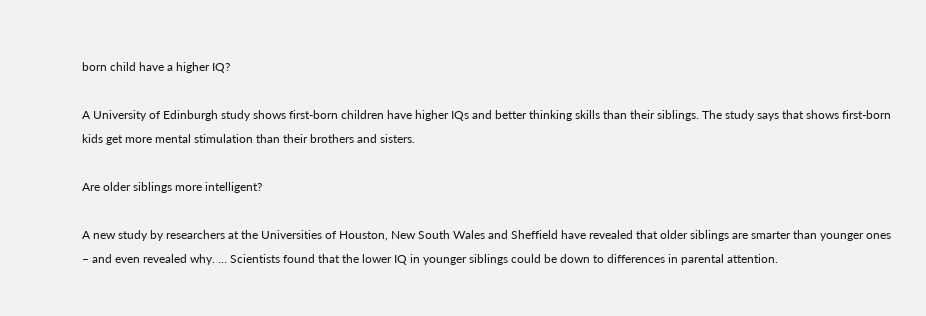born child have a higher IQ?

A University of Edinburgh study shows first-born children have higher IQs and better thinking skills than their siblings. The study says that shows first-born kids get more mental stimulation than their brothers and sisters.

Are older siblings more intelligent?

A new study by researchers at the Universities of Houston, New South Wales and Sheffield have revealed that older siblings are smarter than younger ones – and even revealed why. … Scientists found that the lower IQ in younger siblings could be down to differences in parental attention.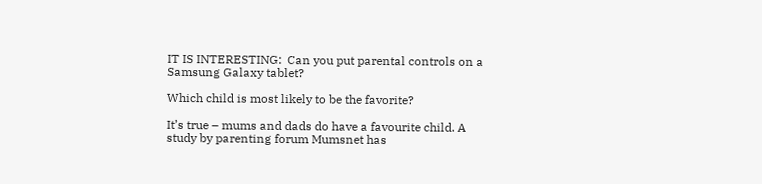IT IS INTERESTING:  Can you put parental controls on a Samsung Galaxy tablet?

Which child is most likely to be the favorite?

It’s true – mums and dads do have a favourite child. A study by parenting forum Mumsnet has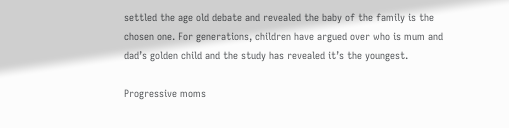settled the age old debate and revealed the baby of the family is the chosen one. For generations, children have argued over who is mum and dad’s golden child and the study has revealed it’s the youngest.

Progressive moms